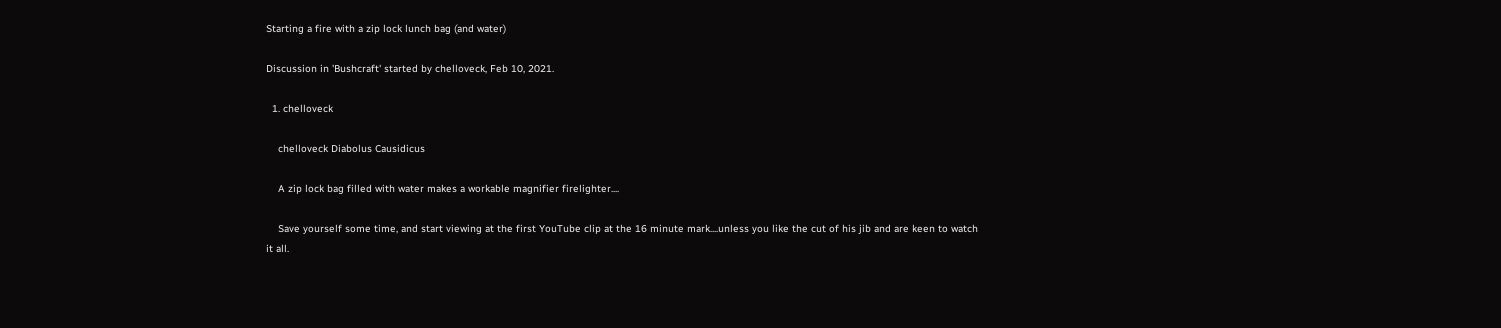Starting a fire with a zip lock lunch bag (and water)

Discussion in 'Bushcraft' started by chelloveck, Feb 10, 2021.

  1. chelloveck

    chelloveck Diabolus Causidicus

    A zip lock bag filled with water makes a workable magnifier firelighter....

    Save yourself some time, and start viewing at the first YouTube clip at the 16 minute mark....unless you like the cut of his jib and are keen to watch it all.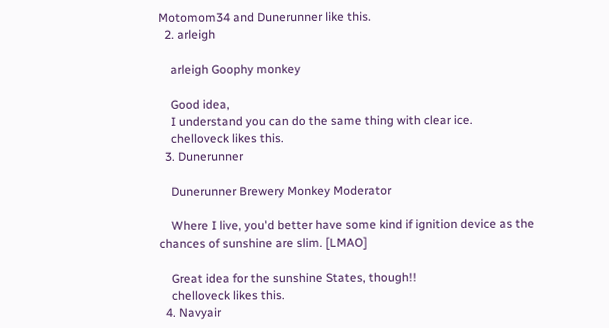Motomom34 and Dunerunner like this.
  2. arleigh

    arleigh Goophy monkey

    Good idea,
    I understand you can do the same thing with clear ice.
    chelloveck likes this.
  3. Dunerunner

    Dunerunner Brewery Monkey Moderator

    Where I live, you'd better have some kind if ignition device as the chances of sunshine are slim. [LMAO]

    Great idea for the sunshine States, though!!
    chelloveck likes this.
  4. Navyair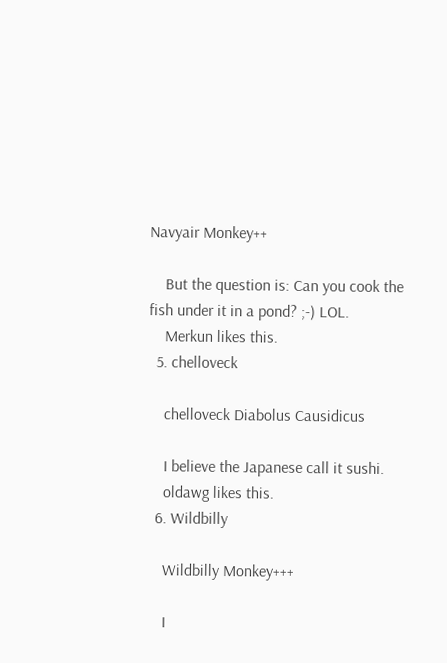Navyair Monkey++

    But the question is: Can you cook the fish under it in a pond? ;-) LOL.
    Merkun likes this.
  5. chelloveck

    chelloveck Diabolus Causidicus

    I believe the Japanese call it sushi.
    oldawg likes this.
  6. Wildbilly

    Wildbilly Monkey+++

    I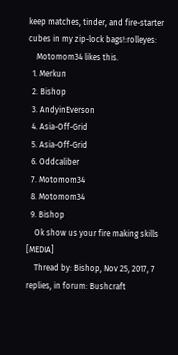keep matches, tinder, and fire-starter cubes in my zip-lock bags!:rolleyes:
    Motomom34 likes this.
  1. Merkun
  2. Bishop
  3. AndyinEverson
  4. Asia-Off-Grid
  5. Asia-Off-Grid
  6. Oddcaliber
  7. Motomom34
  8. Motomom34
  9. Bishop
    Ok show us your fire making skills [MEDIA]
    Thread by: Bishop, Nov 25, 2017, 7 replies, in forum: Bushcraft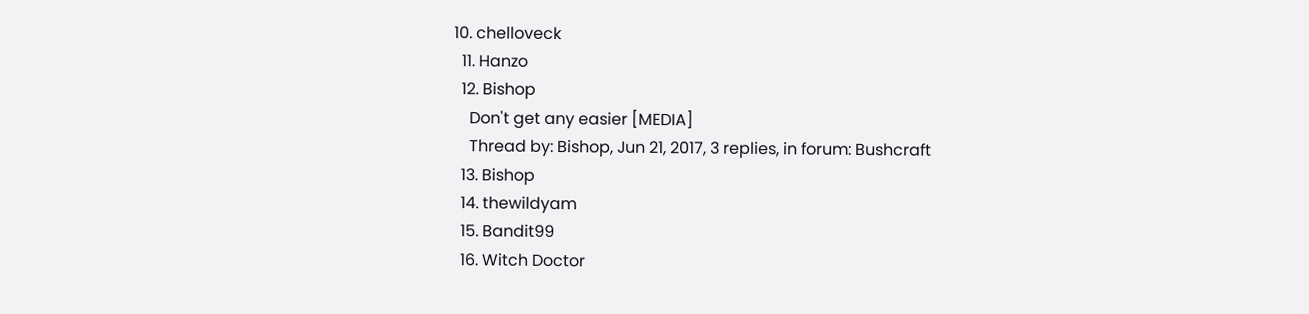10. chelloveck
  11. Hanzo
  12. Bishop
    Don't get any easier [MEDIA]
    Thread by: Bishop, Jun 21, 2017, 3 replies, in forum: Bushcraft
  13. Bishop
  14. thewildyam
  15. Bandit99
  16. Witch Doctor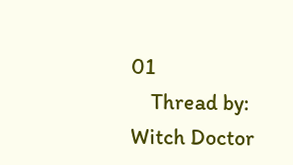01
    Thread by: Witch Doctor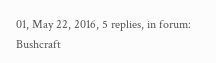01, May 22, 2016, 5 replies, in forum: Bushcraft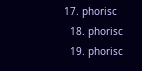17. phorisc
  18. phorisc
  19. phorisc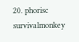20. phorisc
survivalmonkey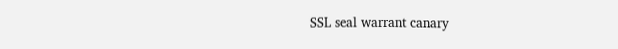SSL seal warrant canary